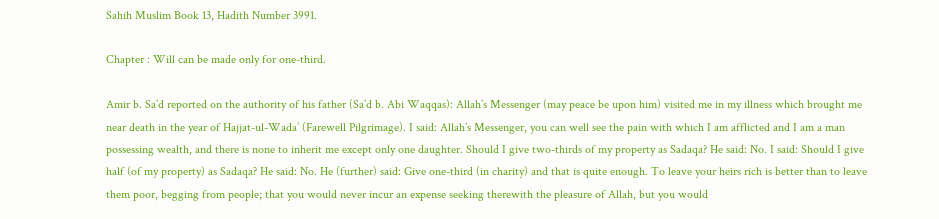Sahih Muslim Book 13, Hadith Number 3991.

Chapter : Will can be made only for one-third.

Amir b. Sa’d reported on the authority of his father (Sa’d b. Abi Waqqas): Allah’s Messenger (may peace be upon him) visited me in my illness which brought me near death in the year of Hajjat-ul-Wada’ (Farewell Pilgrimage). I said: Allah’s Messenger, you can well see the pain with which I am afflicted and I am a man possessing wealth, and there is none to inherit me except only one daughter. Should I give two-thirds of my property as Sadaqa? He said: No. I said: Should I give half (of my property) as Sadaqa? He said: No. He (further) said: Give one-third (in charity) and that is quite enough. To leave your heirs rich is better than to leave them poor, begging from people; that you would never incur an expense seeking therewith the pleasure of Allah, but you would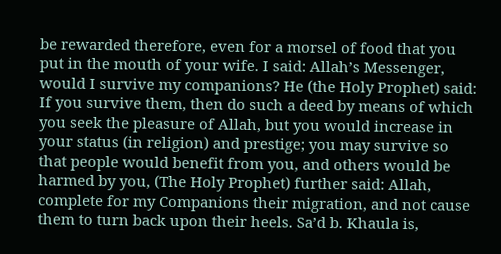be rewarded therefore, even for a morsel of food that you put in the mouth of your wife. I said: Allah’s Messenger, would I survive my companions? He (the Holy Prophet) said: If you survive them, then do such a deed by means of which you seek the pleasure of Allah, but you would increase in your status (in religion) and prestige; you may survive so that people would benefit from you, and others would be harmed by you, (The Holy Prophet) further said: Allah, complete for my Companions their migration, and not cause them to turn back upon their heels. Sa’d b. Khaula is,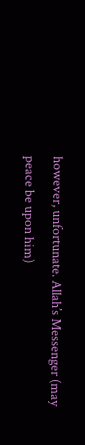however, unfortunate. Allah’s Messenger (may peace be upon him)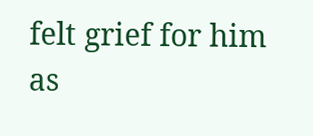felt grief for him as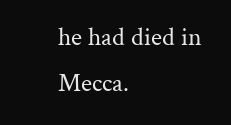he had died in Mecca.